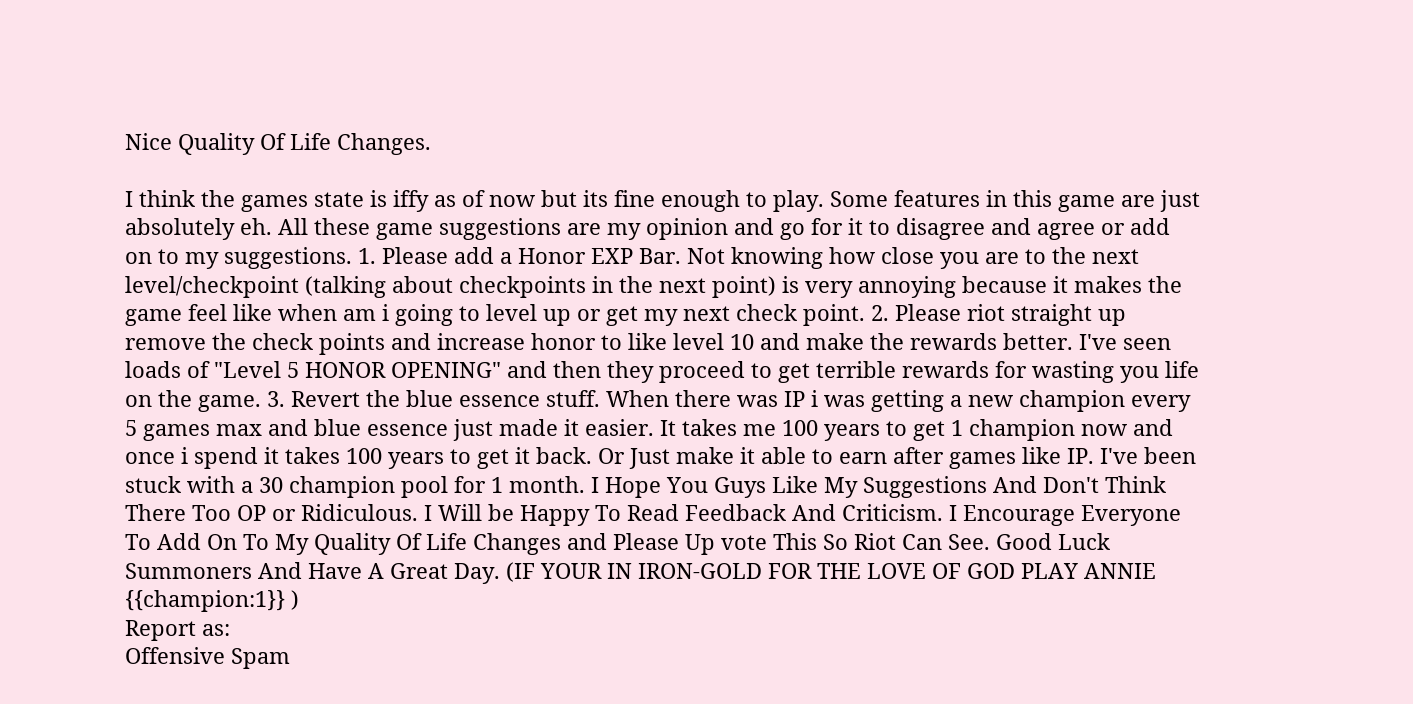Nice Quality Of Life Changes.

I think the games state is iffy as of now but its fine enough to play. Some features in this game are just absolutely eh. All these game suggestions are my opinion and go for it to disagree and agree or add on to my suggestions. 1. Please add a Honor EXP Bar. Not knowing how close you are to the next level/checkpoint (talking about checkpoints in the next point) is very annoying because it makes the game feel like when am i going to level up or get my next check point. 2. Please riot straight up remove the check points and increase honor to like level 10 and make the rewards better. I've seen loads of "Level 5 HONOR OPENING" and then they proceed to get terrible rewards for wasting you life on the game. 3. Revert the blue essence stuff. When there was IP i was getting a new champion every 5 games max and blue essence just made it easier. It takes me 100 years to get 1 champion now and once i spend it takes 100 years to get it back. Or Just make it able to earn after games like IP. I've been stuck with a 30 champion pool for 1 month. I Hope You Guys Like My Suggestions And Don't Think There Too OP or Ridiculous. I Will be Happy To Read Feedback And Criticism. I Encourage Everyone To Add On To My Quality Of Life Changes and Please Up vote This So Riot Can See. Good Luck Summoners And Have A Great Day. (IF YOUR IN IRON-GOLD FOR THE LOVE OF GOD PLAY ANNIE {{champion:1}} )
Report as:
Offensive Spam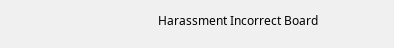Harassment Incorrect Board